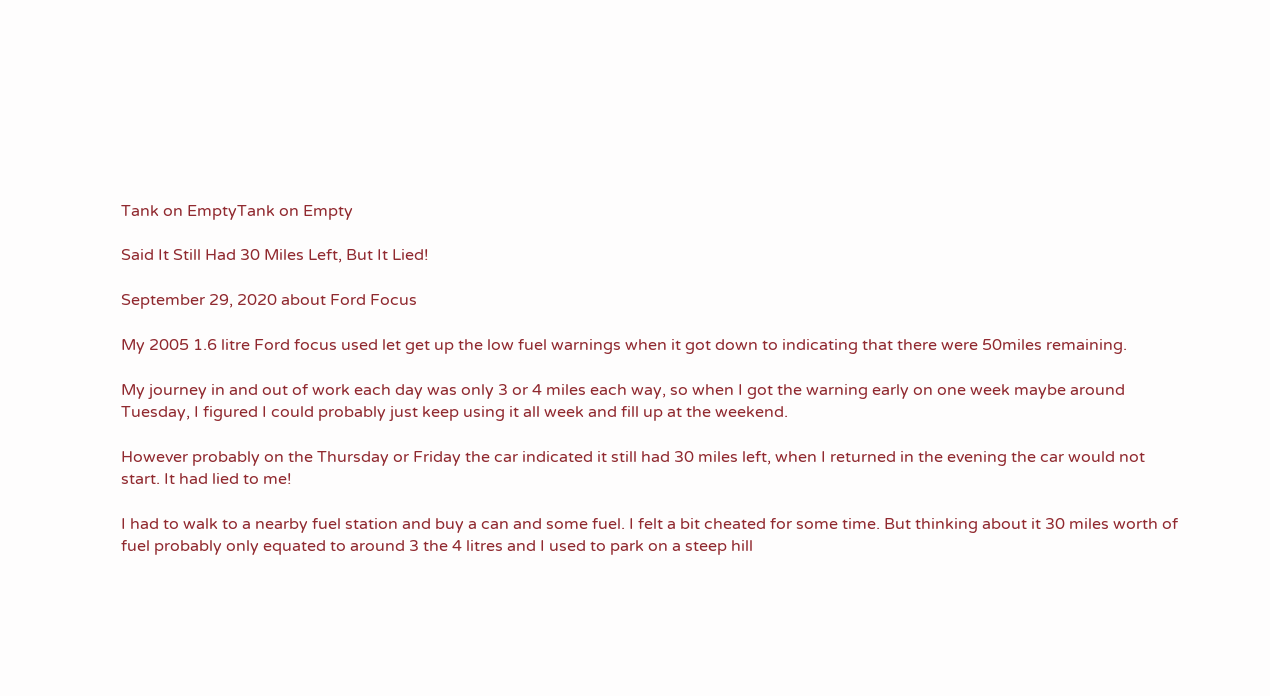Tank on EmptyTank on Empty

Said It Still Had 30 Miles Left, But It Lied!

September 29, 2020 about Ford Focus

My 2005 1.6 litre Ford focus used let get up the low fuel warnings when it got down to indicating that there were 50miles remaining.

My journey in and out of work each day was only 3 or 4 miles each way, so when I got the warning early on one week maybe around Tuesday, I figured I could probably just keep using it all week and fill up at the weekend.

However probably on the Thursday or Friday the car indicated it still had 30 miles left, when I returned in the evening the car would not start. It had lied to me!

I had to walk to a nearby fuel station and buy a can and some fuel. I felt a bit cheated for some time. But thinking about it 30 miles worth of fuel probably only equated to around 3 the 4 litres and I used to park on a steep hill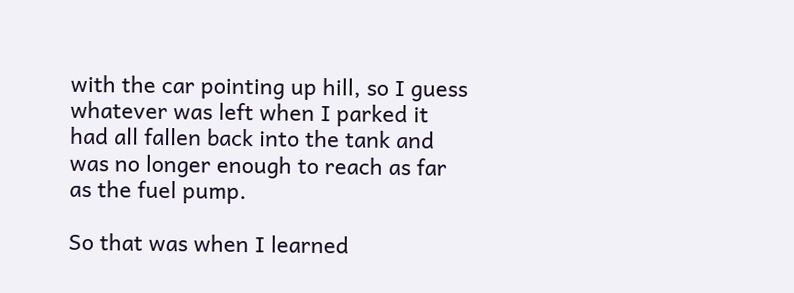with the car pointing up hill, so I guess whatever was left when I parked it had all fallen back into the tank and was no longer enough to reach as far as the fuel pump.

So that was when I learned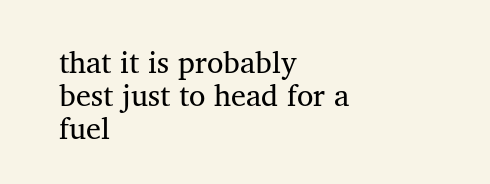that it is probably best just to head for a fuel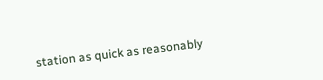station as quick as reasonably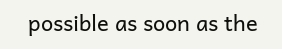possible as soon as the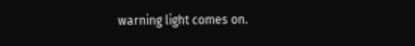warning light comes on.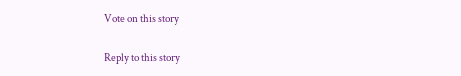Vote on this story

Reply to this story